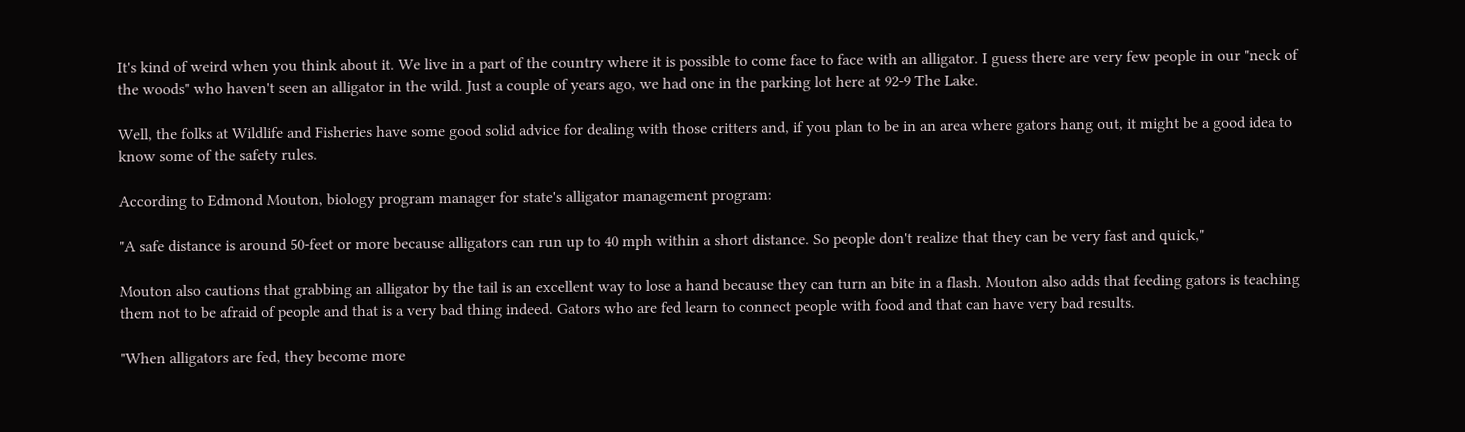It's kind of weird when you think about it. We live in a part of the country where it is possible to come face to face with an alligator. I guess there are very few people in our "neck of the woods" who haven't seen an alligator in the wild. Just a couple of years ago, we had one in the parking lot here at 92-9 The Lake.

Well, the folks at Wildlife and Fisheries have some good solid advice for dealing with those critters and, if you plan to be in an area where gators hang out, it might be a good idea to know some of the safety rules.

According to Edmond Mouton, biology program manager for state's alligator management program:

"A safe distance is around 50-feet or more because alligators can run up to 40 mph within a short distance. So people don't realize that they can be very fast and quick,"

Mouton also cautions that grabbing an alligator by the tail is an excellent way to lose a hand because they can turn an bite in a flash. Mouton also adds that feeding gators is teaching them not to be afraid of people and that is a very bad thing indeed. Gators who are fed learn to connect people with food and that can have very bad results.

"When alligators are fed, they become more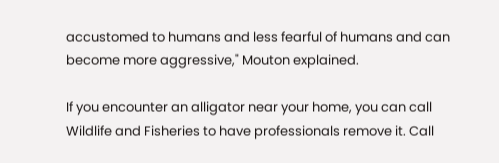accustomed to humans and less fearful of humans and can become more aggressive," Mouton explained.

If you encounter an alligator near your home, you can call Wildlife and Fisheries to have professionals remove it. Call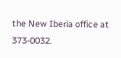the New Iberia office at 373-0032.